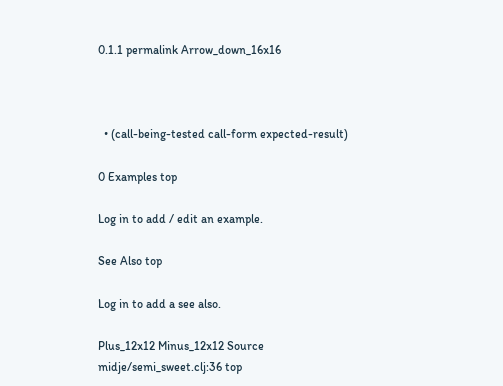0.1.1 permalink Arrow_down_16x16



  • (call-being-tested call-form expected-result)

0 Examples top

Log in to add / edit an example.

See Also top

Log in to add a see also.

Plus_12x12 Minus_12x12 Source midje/semi_sweet.clj:36 top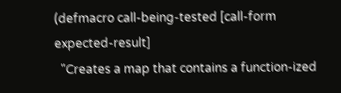(defmacro call-being-tested [call-form expected-result]
  "Creates a map that contains a function-ized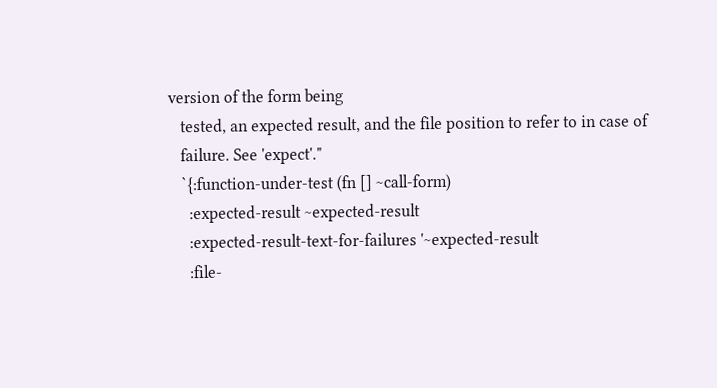version of the form being
   tested, an expected result, and the file position to refer to in case of
   failure. See 'expect'."
   `{:function-under-test (fn [] ~call-form)
     :expected-result ~expected-result
     :expected-result-text-for-failures '~expected-result
     :file-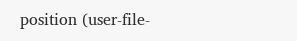position (user-file-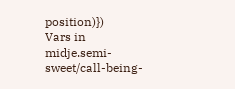position)})
Vars in midje.semi-sweet/call-being-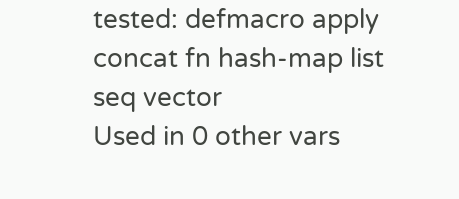tested: defmacro apply concat fn hash-map list seq vector
Used in 0 other vars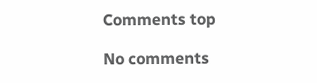Comments top

No comments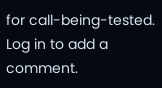for call-being-tested. Log in to add a comment.